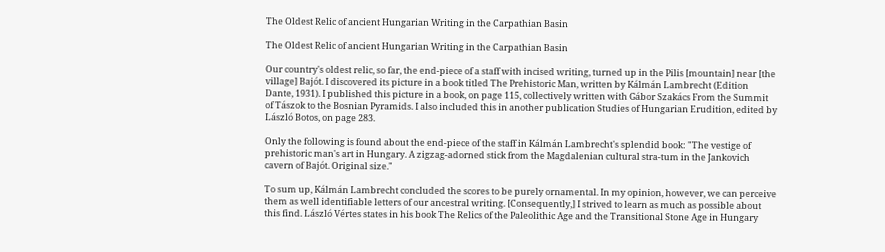The Oldest Relic of ancient Hungarian Writing in the Carpathian Basin

The Oldest Relic of ancient Hungarian Writing in the Carpathian Basin

Our country's oldest relic, so far, the end-piece of a staff with incised writing, turned up in the Pilis [mountain] near [the village] Bajót. I discovered its picture in a book titled The Prehistoric Man, written by Kálmán Lambrecht (Edition Dante, 1931). I published this picture in a book, on page 115, collectively written with Gábor Szakács From the Summit of Tászok to the Bosnian Pyramids. I also included this in another publication Studies of Hungarian Erudition, edited by László Botos, on page 283.

Only the following is found about the end-piece of the staff in Kálmán Lambrecht's splendid book: "The vestige of prehistoric man's art in Hungary. A zigzag-adorned stick from the Magdalenian cultural stra-tum in the Jankovich cavern of Bajót. Original size."

To sum up, Kálmán Lambrecht concluded the scores to be purely ornamental. In my opinion, however, we can perceive them as well identifiable letters of our ancestral writing. [Consequently,] I strived to learn as much as possible about this find. László Vértes states in his book The Relics of the Paleolithic Age and the Transitional Stone Age in Hungary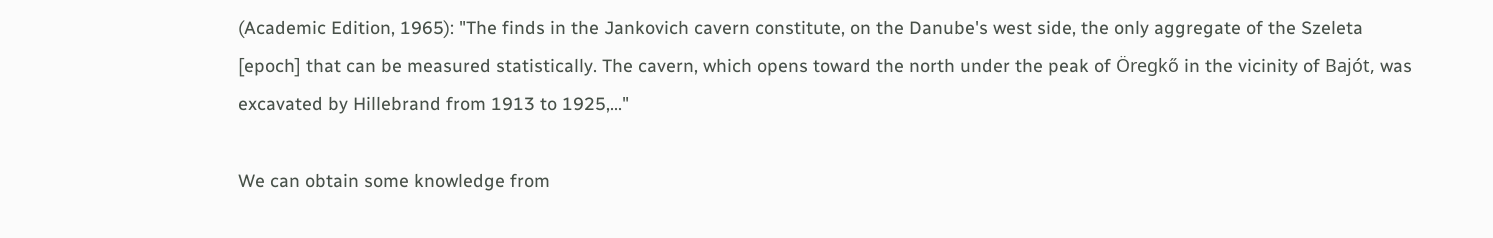(Academic Edition, 1965): "The finds in the Jankovich cavern constitute, on the Danube's west side, the only aggregate of the Szeleta [epoch] that can be measured statistically. The cavern, which opens toward the north under the peak of Öregkő in the vicinity of Bajót, was excavated by Hillebrand from 1913 to 1925,..."

We can obtain some knowledge from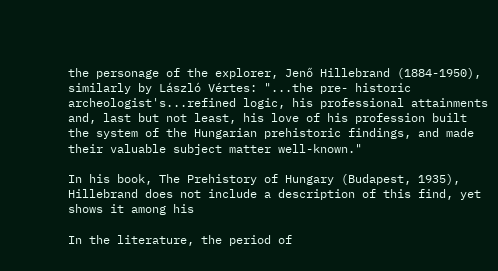the personage of the explorer, Jenő Hillebrand (1884-1950), similarly by László Vértes: "...the pre- historic archeologist's...refined logic, his professional attainments and, last but not least, his love of his profession built the system of the Hungarian prehistoric findings, and made their valuable subject matter well-known."

In his book, The Prehistory of Hungary (Budapest, 1935), Hillebrand does not include a description of this find, yet shows it among his

In the literature, the period of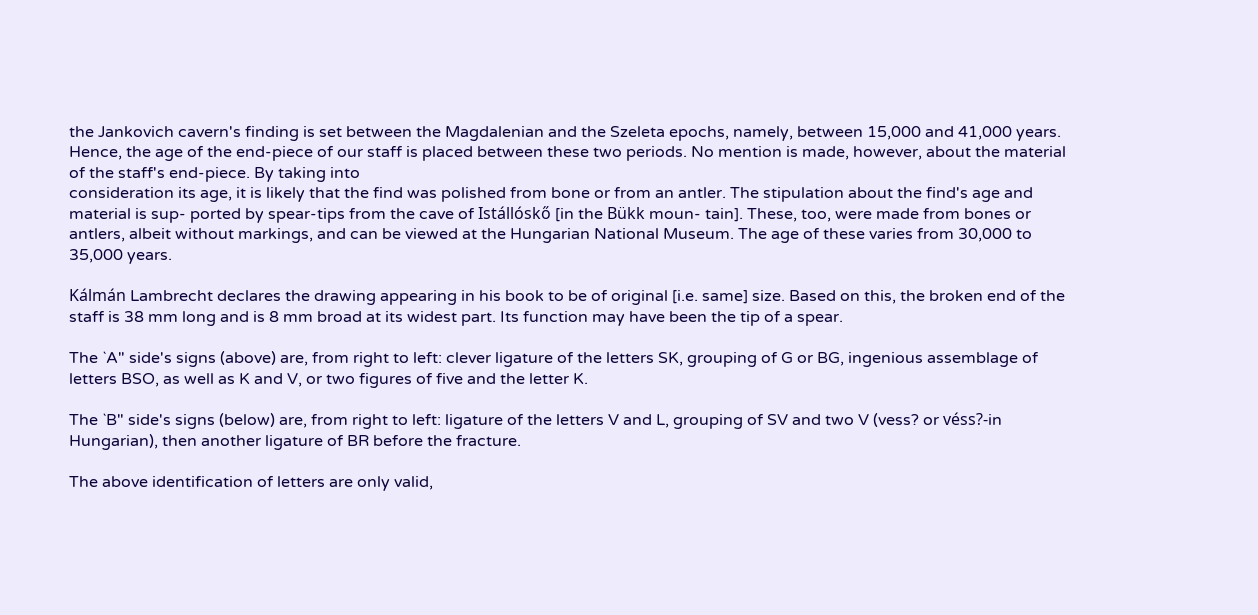the Jankovich cavern's finding is set between the Magdalenian and the Szeleta epochs, namely, between 15,000 and 41,000 years. Hence, the age of the end-piece of our staff is placed between these two periods. No mention is made, however, about the material of the staff's end-piece. By taking into
consideration its age, it is likely that the find was polished from bone or from an antler. The stipulation about the find's age and material is sup- ported by spear-tips from the cave of Istállóskő [in the Bükk moun- tain]. These, too, were made from bones or antlers, albeit without markings, and can be viewed at the Hungarian National Museum. The age of these varies from 30,000 to 35,000 years.

Kálmán Lambrecht declares the drawing appearing in his book to be of original [i.e. same] size. Based on this, the broken end of the staff is 38 mm long and is 8 mm broad at its widest part. Its function may have been the tip of a spear.

The `A" side's signs (above) are, from right to left: clever ligature of the letters SK, grouping of G or BG, ingenious assemblage of letters BSO, as well as K and V, or two figures of five and the letter K.

The `B" side's signs (below) are, from right to left: ligature of the letters V and L, grouping of SV and two V (vess? or véss?-in Hungarian), then another ligature of BR before the fracture.

The above identification of letters are only valid,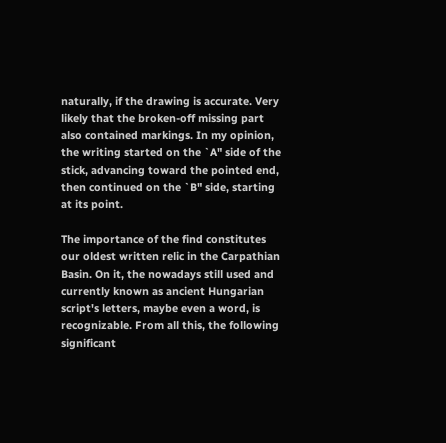naturally, if the drawing is accurate. Very likely that the broken-off missing part also contained markings. In my opinion, the writing started on the `A" side of the stick, advancing toward the pointed end, then continued on the `B" side, starting at its point.

The importance of the find constitutes our oldest written relic in the Carpathian Basin. On it, the nowadays still used and currently known as ancient Hungarian script's letters, maybe even a word, is recognizable. From all this, the following significant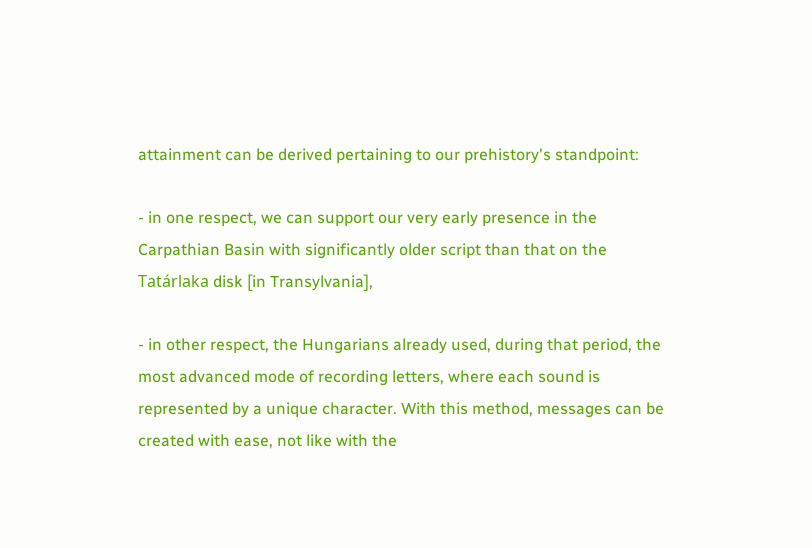attainment can be derived pertaining to our prehistory's standpoint:

- in one respect, we can support our very early presence in the Carpathian Basin with significantly older script than that on the Tatárlaka disk [in Transylvania],

- in other respect, the Hungarians already used, during that period, the most advanced mode of recording letters, where each sound is represented by a unique character. With this method, messages can be created with ease, not like with the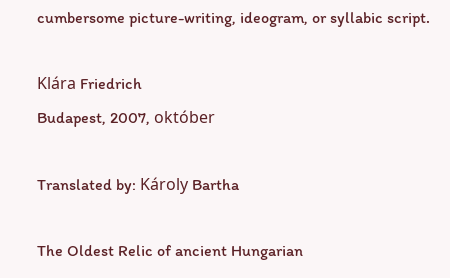cumbersome picture-writing, ideogram, or syllabic script.

Klára Friedrich
Budapest, 2007, október

Translated by: Károly Bartha

The Oldest Relic of ancient Hungarian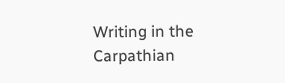Writing in the Carpathian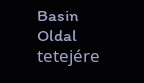Basin
Oldal tetejére